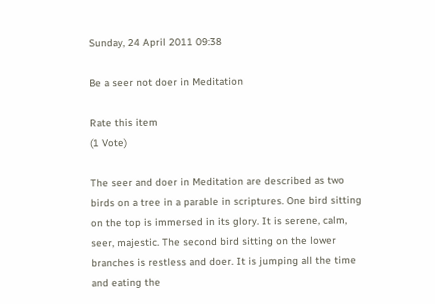Sunday, 24 April 2011 09:38

Be a seer not doer in Meditation

Rate this item
(1 Vote)

The seer and doer in Meditation are described as two birds on a tree in a parable in scriptures. One bird sitting on the top is immersed in its glory. It is serene, calm, seer, majestic. The second bird sitting on the lower branches is restless and doer. It is jumping all the time and eating the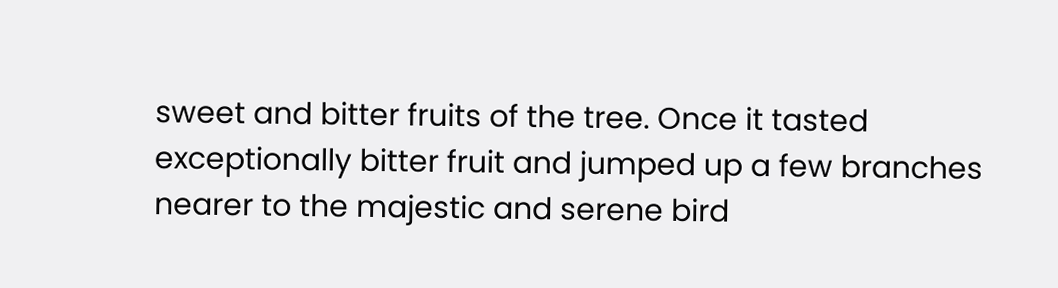sweet and bitter fruits of the tree. Once it tasted exceptionally bitter fruit and jumped up a few branches nearer to the majestic and serene bird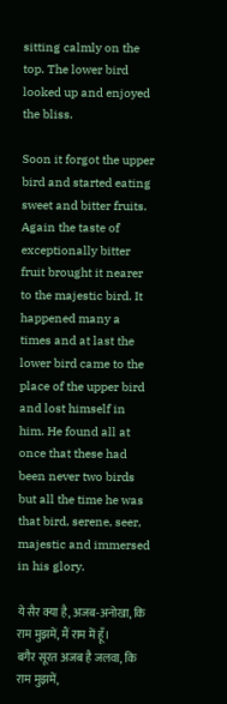sitting calmly on the top. The lower bird looked up and enjoyed the bliss.

Soon it forgot the upper bird and started eating sweet and bitter fruits. Again the taste of exceptionally bitter fruit brought it nearer to the majestic bird. It happened many a times and at last the lower bird came to the place of the upper bird and lost himself in him. He found all at once that these had been never two birds but all the time he was that bird, serene, seer, majestic and immersed in his glory.

ये सैर क्या है, अजब-अनोखा, कि राम मुझमें, मैं राम में हूँ।
बगैर सूरत अजब है जलवा, कि राम मुझमें,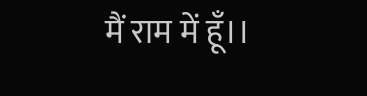मैं राम में हूँ।।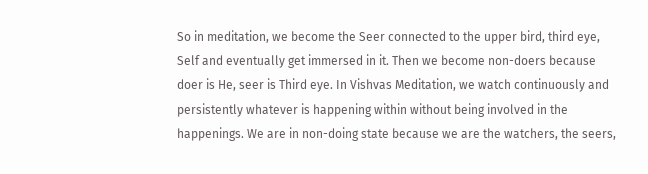So in meditation, we become the Seer connected to the upper bird, third eye, Self and eventually get immersed in it. Then we become non-doers because doer is He, seer is Third eye. In Vishvas Meditation, we watch continuously and persistently whatever is happening within without being involved in the happenings. We are in non-doing state because we are the watchers, the seers,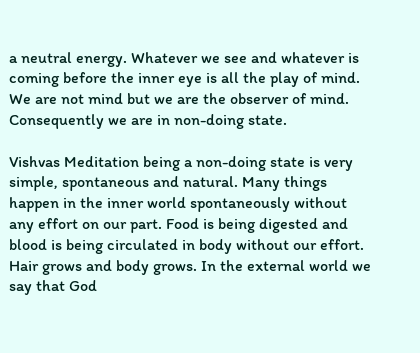a neutral energy. Whatever we see and whatever is coming before the inner eye is all the play of mind. We are not mind but we are the observer of mind. Consequently we are in non-doing state.

Vishvas Meditation being a non-doing state is very simple, spontaneous and natural. Many things happen in the inner world spontaneously without any effort on our part. Food is being digested and blood is being circulated in body without our effort. Hair grows and body grows. In the external world we say that God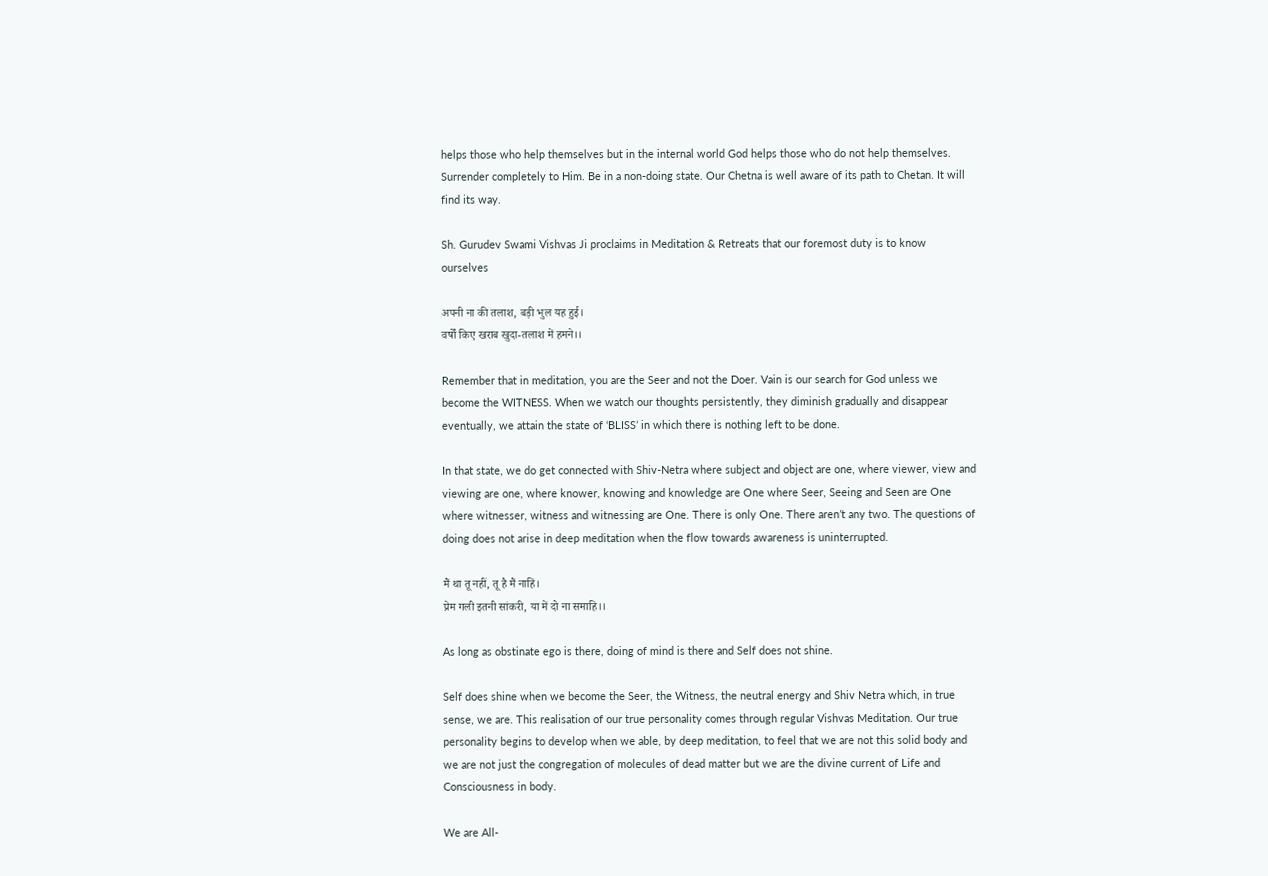helps those who help themselves but in the internal world God helps those who do not help themselves. Surrender completely to Him. Be in a non-doing state. Our Chetna is well aware of its path to Chetan. It will find its way.

Sh. Gurudev Swami Vishvas Ji proclaims in Meditation & Retreats that our foremost duty is to know ourselves

अपनी ना की तलाश, बड़ी भुल यह हुई।
वर्षों किए खराब खुदा-तलाश में हमने।।

Remember that in meditation, you are the Seer and not the Doer. Vain is our search for God unless we become the WITNESS. When we watch our thoughts persistently, they diminish gradually and disappear eventually, we attain the state of ‘BLISS’ in which there is nothing left to be done.

In that state, we do get connected with Shiv-Netra where subject and object are one, where viewer, view and viewing are one, where knower, knowing and knowledge are One where Seer, Seeing and Seen are One where witnesser, witness and witnessing are One. There is only One. There aren’t any two. The questions of doing does not arise in deep meditation when the flow towards awareness is uninterrupted.

मैं था तू नहीं, तू है मैं नाहिं।
प्रेम गली इतनी सांकरी, या में दो ना समाहि।।

As long as obstinate ego is there, doing of mind is there and Self does not shine.

Self does shine when we become the Seer, the Witness, the neutral energy and Shiv Netra which, in true sense, we are. This realisation of our true personality comes through regular Vishvas Meditation. Our true personality begins to develop when we able, by deep meditation, to feel that we are not this solid body and we are not just the congregation of molecules of dead matter but we are the divine current of Life and Consciousness in body.

We are All-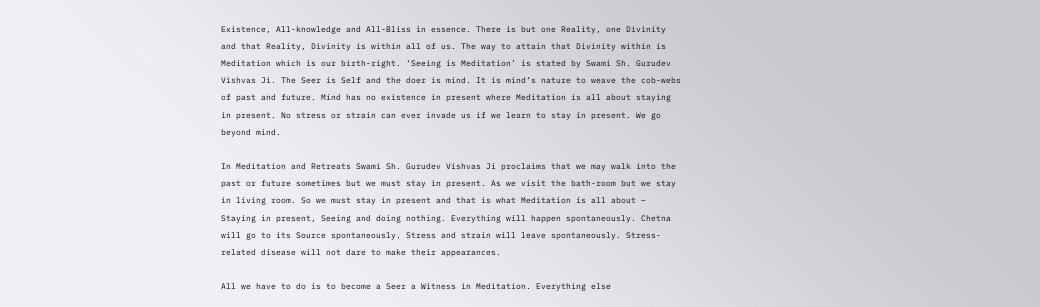Existence, All-knowledge and All-Bliss in essence. There is but one Reality, one Divinity and that Reality, Divinity is within all of us. The way to attain that Divinity within is Meditation which is our birth-right. ‘Seeing is Meditation’ is stated by Swami Sh. Gurudev Vishvas Ji. The Seer is Self and the doer is mind. It is mind’s nature to weave the cob-webs of past and future. Mind has no existence in present where Meditation is all about staying in present. No stress or strain can ever invade us if we learn to stay in present. We go beyond mind.

In Meditation and Retreats Swami Sh. Gurudev Vishvas Ji proclaims that we may walk into the past or future sometimes but we must stay in present. As we visit the bath-room but we stay in living room. So we must stay in present and that is what Meditation is all about – Staying in present, Seeing and doing nothing. Everything will happen spontaneously. Chetna will go to its Source spontaneously. Stress and strain will leave spontaneously. Stress-related disease will not dare to make their appearances.

All we have to do is to become a Seer a Witness in Meditation. Everything else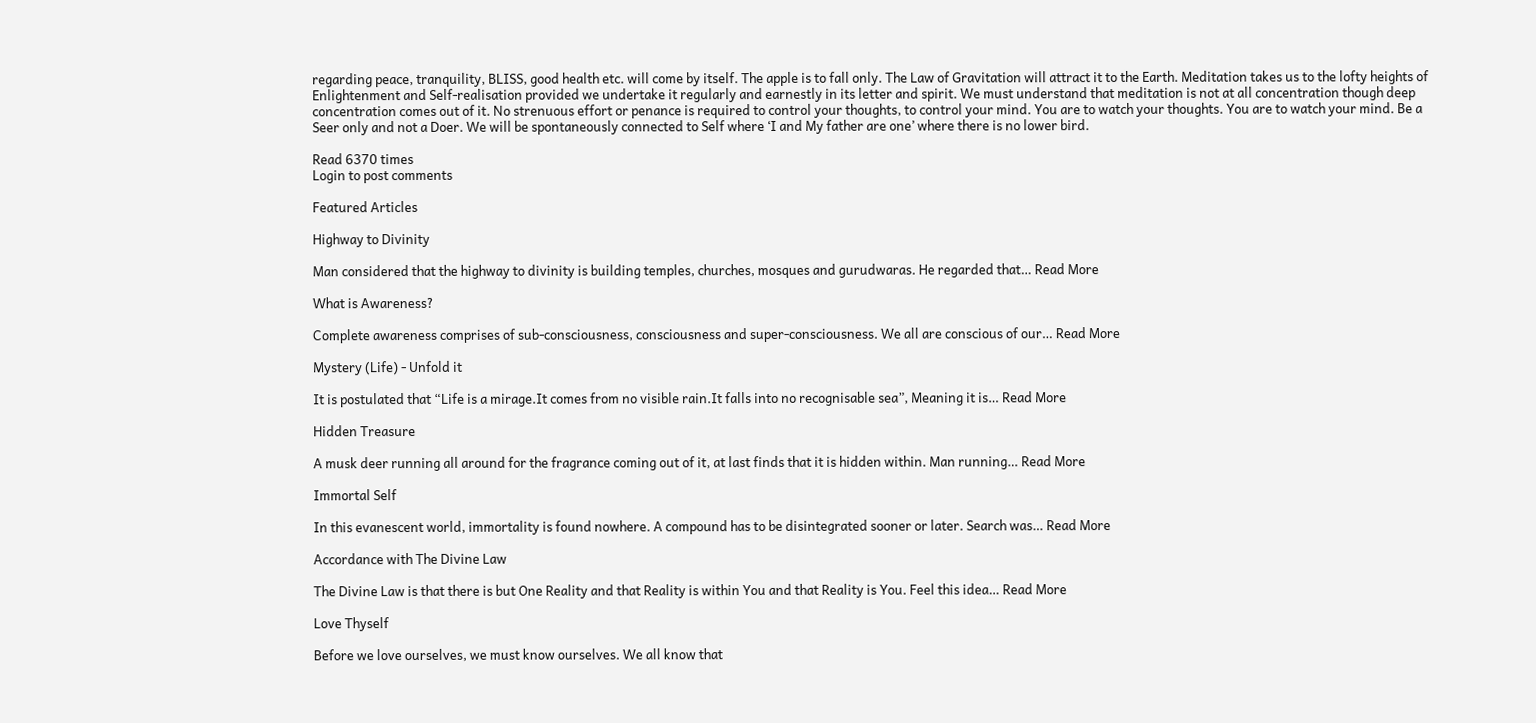regarding peace, tranquility, BLISS, good health etc. will come by itself. The apple is to fall only. The Law of Gravitation will attract it to the Earth. Meditation takes us to the lofty heights of Enlightenment and Self-realisation provided we undertake it regularly and earnestly in its letter and spirit. We must understand that meditation is not at all concentration though deep concentration comes out of it. No strenuous effort or penance is required to control your thoughts, to control your mind. You are to watch your thoughts. You are to watch your mind. Be a Seer only and not a Doer. We will be spontaneously connected to Self where ‘I and My father are one’ where there is no lower bird.

Read 6370 times
Login to post comments

Featured Articles

Highway to Divinity

Man considered that the highway to divinity is building temples, churches, mosques and gurudwaras. He regarded that… Read More

What is Awareness?

Complete awareness comprises of sub-consciousness, consciousness and super-consciousness. We all are conscious of our… Read More

Mystery (Life) - Unfold it

It is postulated that “Life is a mirage.It comes from no visible rain.It falls into no recognisable sea”, Meaning it is… Read More

Hidden Treasure

A musk deer running all around for the fragrance coming out of it, at last finds that it is hidden within. Man running… Read More

Immortal Self

In this evanescent world, immortality is found nowhere. A compound has to be disintegrated sooner or later. Search was… Read More

Accordance with The Divine Law

The Divine Law is that there is but One Reality and that Reality is within You and that Reality is You. Feel this idea… Read More

Love Thyself

Before we love ourselves, we must know ourselves. We all know that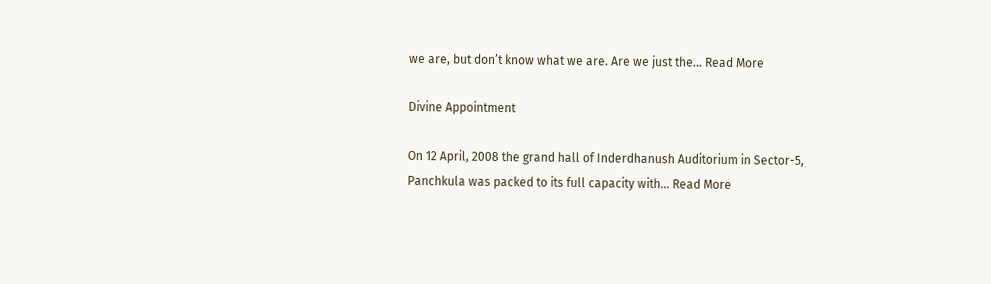we are, but don’t know what we are. Are we just the… Read More

Divine Appointment

On 12 April, 2008 the grand hall of Inderdhanush Auditorium in Sector-5, Panchkula was packed to its full capacity with… Read More